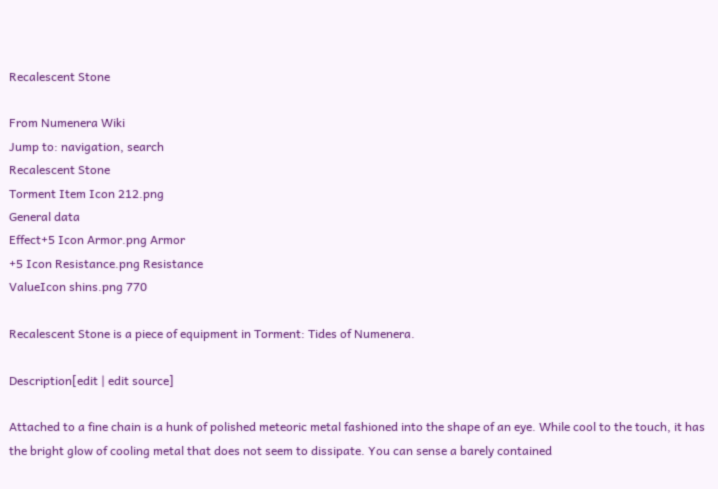Recalescent Stone

From Numenera Wiki
Jump to: navigation, search
Recalescent Stone
Torment Item Icon 212.png
General data
Effect+5 Icon Armor.png Armor
+5 Icon Resistance.png Resistance
ValueIcon shins.png 770

Recalescent Stone is a piece of equipment in Torment: Tides of Numenera.

Description[edit | edit source]

Attached to a fine chain is a hunk of polished meteoric metal fashioned into the shape of an eye. While cool to the touch, it has the bright glow of cooling metal that does not seem to dissipate. You can sense a barely contained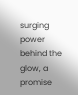surging power behind the glow, a promise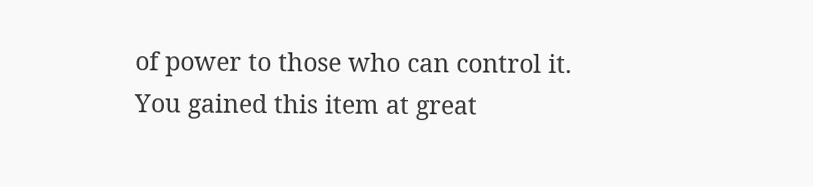of power to those who can control it. You gained this item at great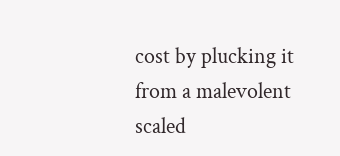cost by plucking it from a malevolent scaled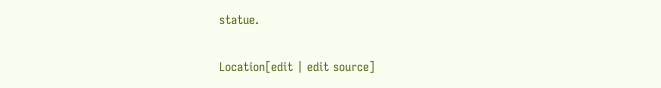statue.

Location[edit | edit source]